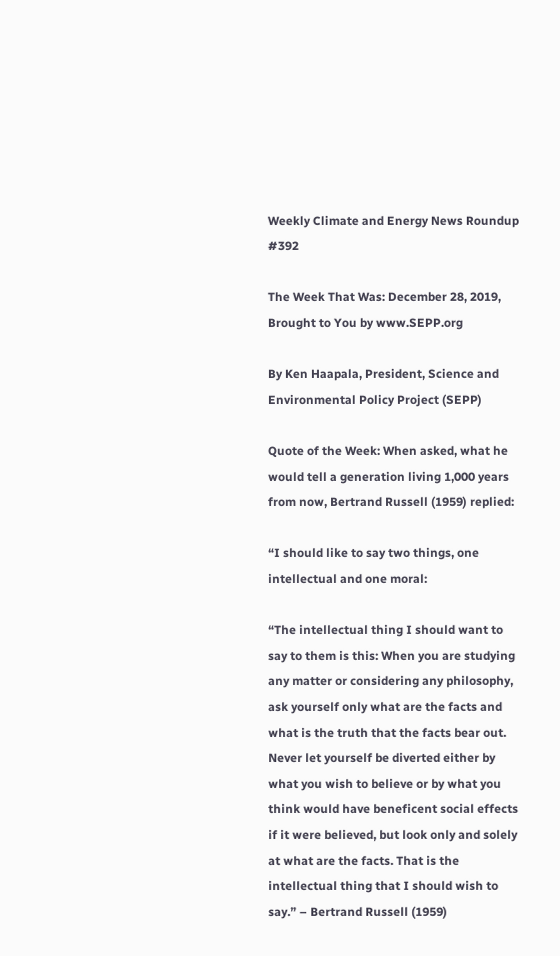Weekly Climate and Energy News Roundup #392

The Week That Was: December 28, 2019, Brought to You by www.SEPP.org

By Ken Haapala, President, Science and Environmental Policy Project (SEPP)

Quote of the Week: When asked, what he would tell a generation living 1,000 years from now, Bertrand Russell (1959) replied:

“I should like to say two things, one intellectual and one moral:

“The intellectual thing I should want to say to them is this: When you are studying any matter or considering any philosophy, ask yourself only what are the facts and what is the truth that the facts bear out. Never let yourself be diverted either by what you wish to believe or by what you think would have beneficent social effects if it were believed, but look only and solely at what are the facts. That is the intellectual thing that I should wish to say.” – Bertrand Russell (1959)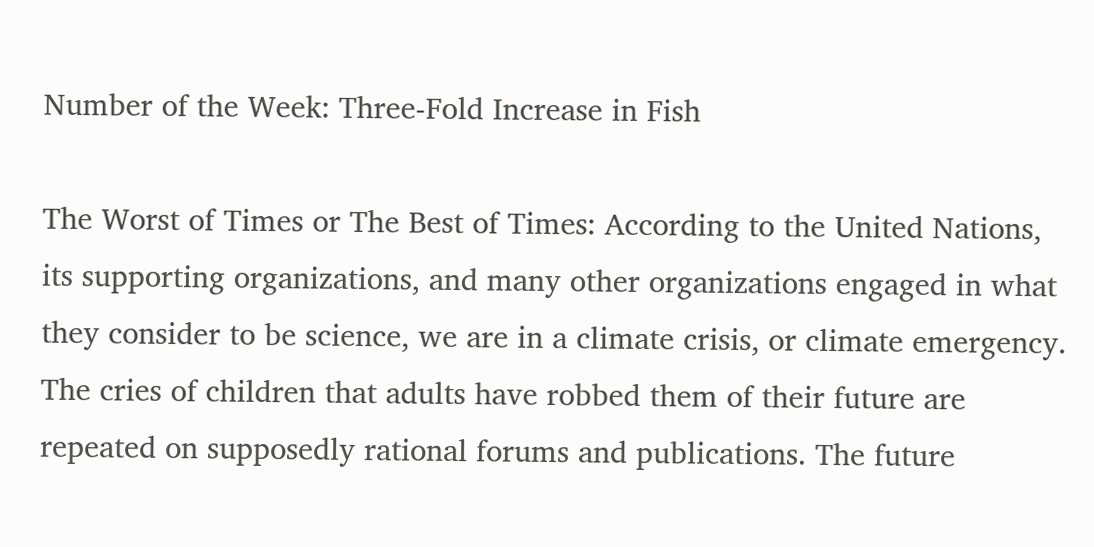Number of the Week: Three-Fold Increase in Fish

The Worst of Times or The Best of Times: According to the United Nations, its supporting organizations, and many other organizations engaged in what they consider to be science, we are in a climate crisis, or climate emergency. The cries of children that adults have robbed them of their future are repeated on supposedly rational forums and publications. The future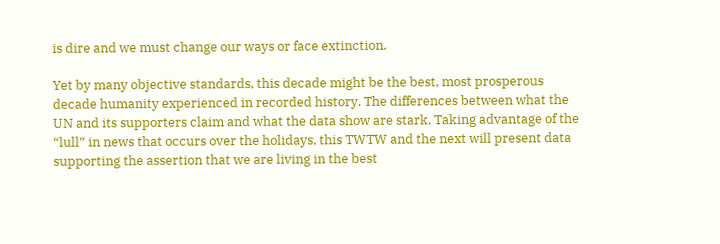is dire and we must change our ways or face extinction.

Yet by many objective standards, this decade might be the best, most prosperous decade humanity experienced in recorded history. The differences between what the UN and its supporters claim and what the data show are stark. Taking advantage of the “lull” in news that occurs over the holidays, this TWTW and the next will present data supporting the assertion that we are living in the best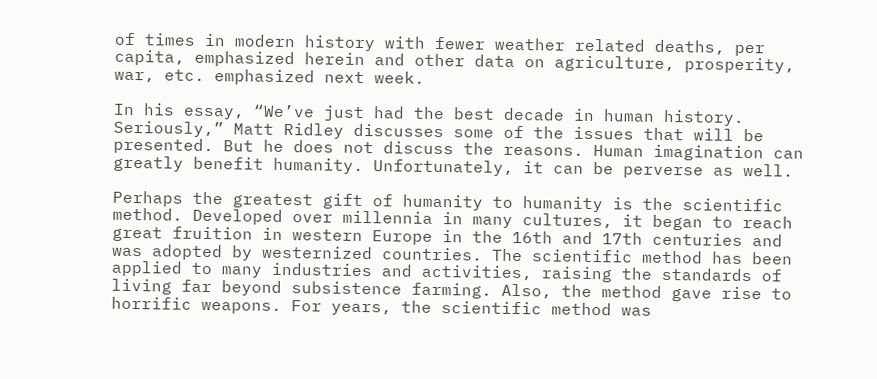of times in modern history with fewer weather related deaths, per capita, emphasized herein and other data on agriculture, prosperity, war, etc. emphasized next week.

In his essay, “We’ve just had the best decade in human history. Seriously,” Matt Ridley discusses some of the issues that will be presented. But he does not discuss the reasons. Human imagination can greatly benefit humanity. Unfortunately, it can be perverse as well.

Perhaps the greatest gift of humanity to humanity is the scientific method. Developed over millennia in many cultures, it began to reach great fruition in western Europe in the 16th and 17th centuries and was adopted by westernized countries. The scientific method has been applied to many industries and activities, raising the standards of living far beyond subsistence farming. Also, the method gave rise to horrific weapons. For years, the scientific method was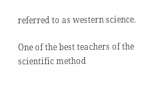referred to as western science.

One of the best teachers of the scientific method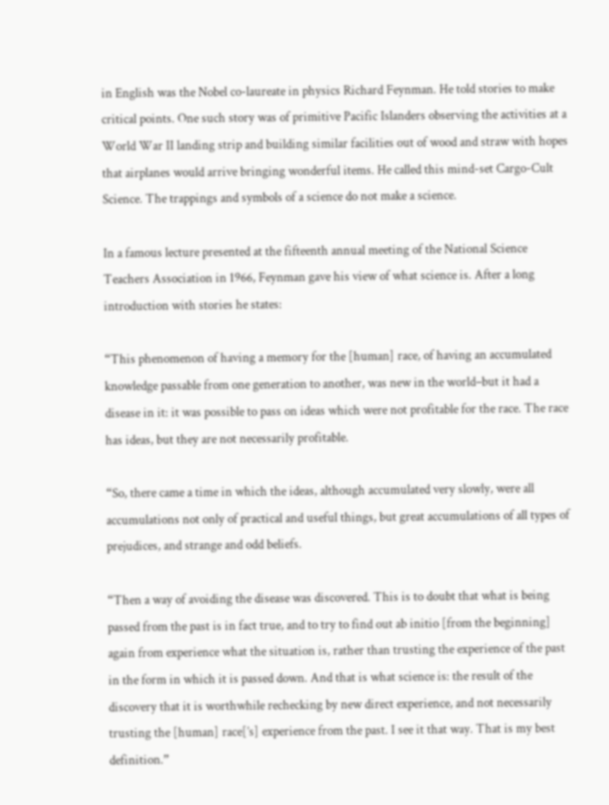in English was the Nobel co-laureate in physics Richard Feynman. He told stories to make critical points. One such story was of primitive Pacific Islanders observing the activities at a World War II landing strip and building similar facilities out of wood and straw with hopes that airplanes would arrive bringing wonderful items. He called this mind-set Cargo-Cult Science. The trappings and symbols of a science do not make a science.

In a famous lecture presented at the fifteenth annual meeting of the National Science Teachers Association in 1966, Feynman gave his view of what science is. After a long introduction with stories he states:

“This phenomenon of having a memory for the [human] race, of having an accumulated knowledge passable from one generation to another, was new in the world–but it had a disease in it: it was possible to pass on ideas which were not profitable for the race. The race has ideas, but they are not necessarily profitable.

“So, there came a time in which the ideas, although accumulated very slowly, were all accumulations not only of practical and useful things, but great accumulations of all types of prejudices, and strange and odd beliefs.

“Then a way of avoiding the disease was discovered. This is to doubt that what is being passed from the past is in fact true, and to try to find out ab initio [from the beginning] again from experience what the situation is, rather than trusting the experience of the past in the form in which it is passed down. And that is what science is: the result of the discovery that it is worthwhile rechecking by new direct experience, and not necessarily trusting the [human] race[’s] experience from the past. I see it that way. That is my best definition.”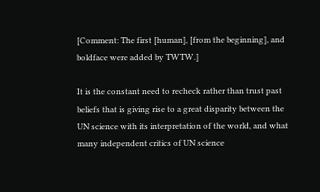[Comment: The first [human], [from the beginning], and boldface were added by TWTW.]

It is the constant need to recheck rather than trust past beliefs that is giving rise to a great disparity between the UN science with its interpretation of the world, and what many independent critics of UN science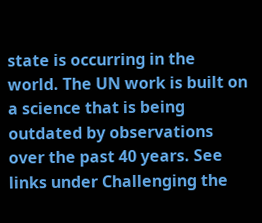state is occurring in the world. The UN work is built on a science that is being outdated by observations over the past 40 years. See links under Challenging the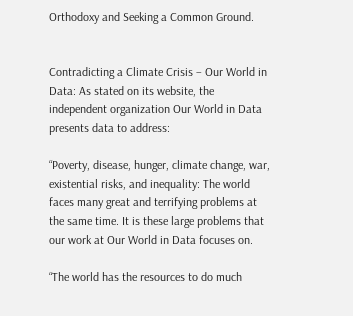Orthodoxy and Seeking a Common Ground.


Contradicting a Climate Crisis – Our World in Data: As stated on its website, the independent organization Our World in Data presents data to address:

“Poverty, disease, hunger, climate change, war, existential risks, and inequality: The world faces many great and terrifying problems at the same time. It is these large problems that our work at Our World in Data focuses on.

“The world has the resources to do much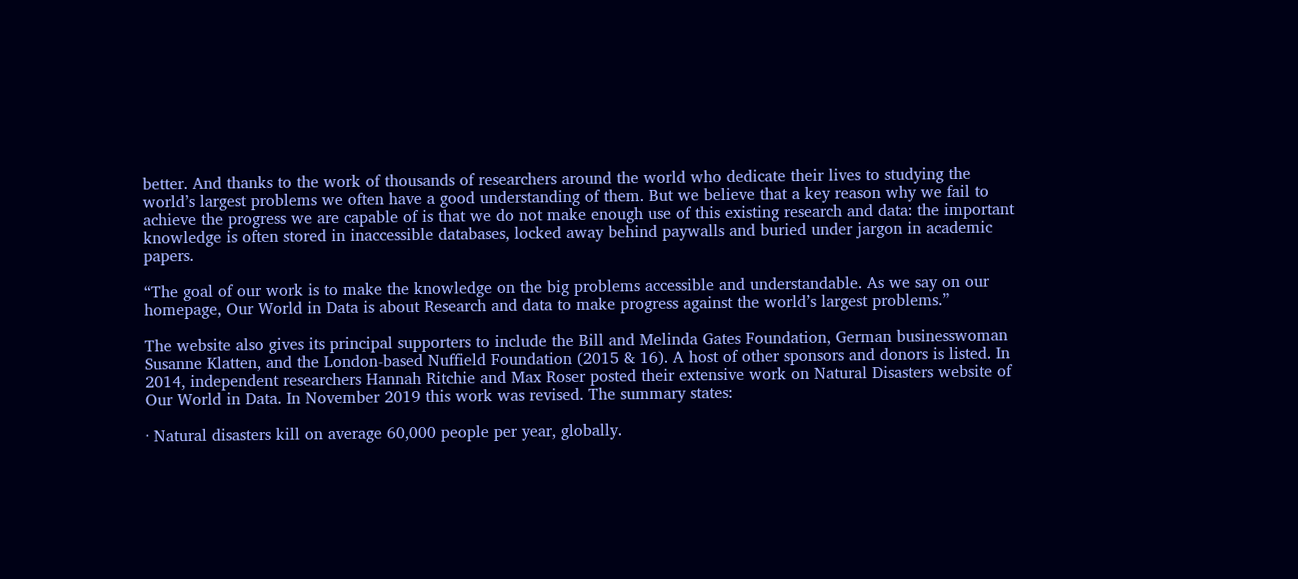better. And thanks to the work of thousands of researchers around the world who dedicate their lives to studying the world’s largest problems we often have a good understanding of them. But we believe that a key reason why we fail to achieve the progress we are capable of is that we do not make enough use of this existing research and data: the important knowledge is often stored in inaccessible databases, locked away behind paywalls and buried under jargon in academic papers.

“The goal of our work is to make the knowledge on the big problems accessible and understandable. As we say on our homepage, Our World in Data is about Research and data to make progress against the world’s largest problems.”

The website also gives its principal supporters to include the Bill and Melinda Gates Foundation, German businesswoman Susanne Klatten, and the London-based Nuffield Foundation (2015 & 16). A host of other sponsors and donors is listed. In 2014, independent researchers Hannah Ritchie and Max Roser posted their extensive work on Natural Disasters website of Our World in Data. In November 2019 this work was revised. The summary states:

· Natural disasters kill on average 60,000 people per year, globally.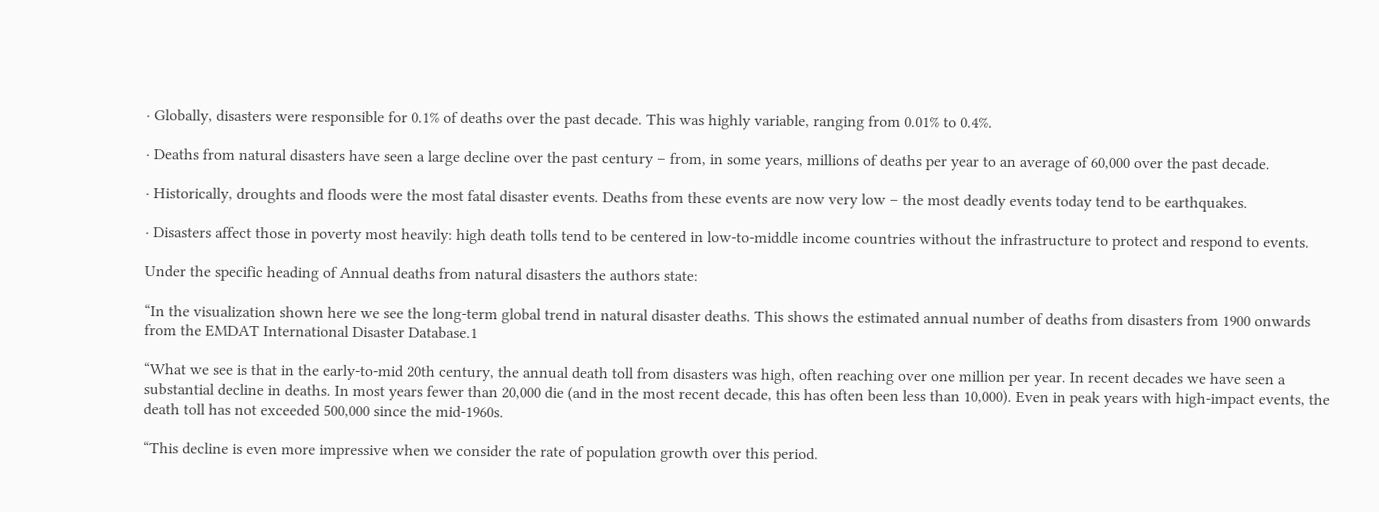· Globally, disasters were responsible for 0.1% of deaths over the past decade. This was highly variable, ranging from 0.01% to 0.4%.

· Deaths from natural disasters have seen a large decline over the past century – from, in some years, millions of deaths per year to an average of 60,000 over the past decade.

· Historically, droughts and floods were the most fatal disaster events. Deaths from these events are now very low – the most deadly events today tend to be earthquakes.

· Disasters affect those in poverty most heavily: high death tolls tend to be centered in low-to-middle income countries without the infrastructure to protect and respond to events.

Under the specific heading of Annual deaths from natural disasters the authors state:

“In the visualization shown here we see the long-term global trend in natural disaster deaths. This shows the estimated annual number of deaths from disasters from 1900 onwards from the EMDAT International Disaster Database.1

“What we see is that in the early-to-mid 20th century, the annual death toll from disasters was high, often reaching over one million per year. In recent decades we have seen a substantial decline in deaths. In most years fewer than 20,000 die (and in the most recent decade, this has often been less than 10,000). Even in peak years with high-impact events, the death toll has not exceeded 500,000 since the mid-1960s.

“This decline is even more impressive when we consider the rate of population growth over this period.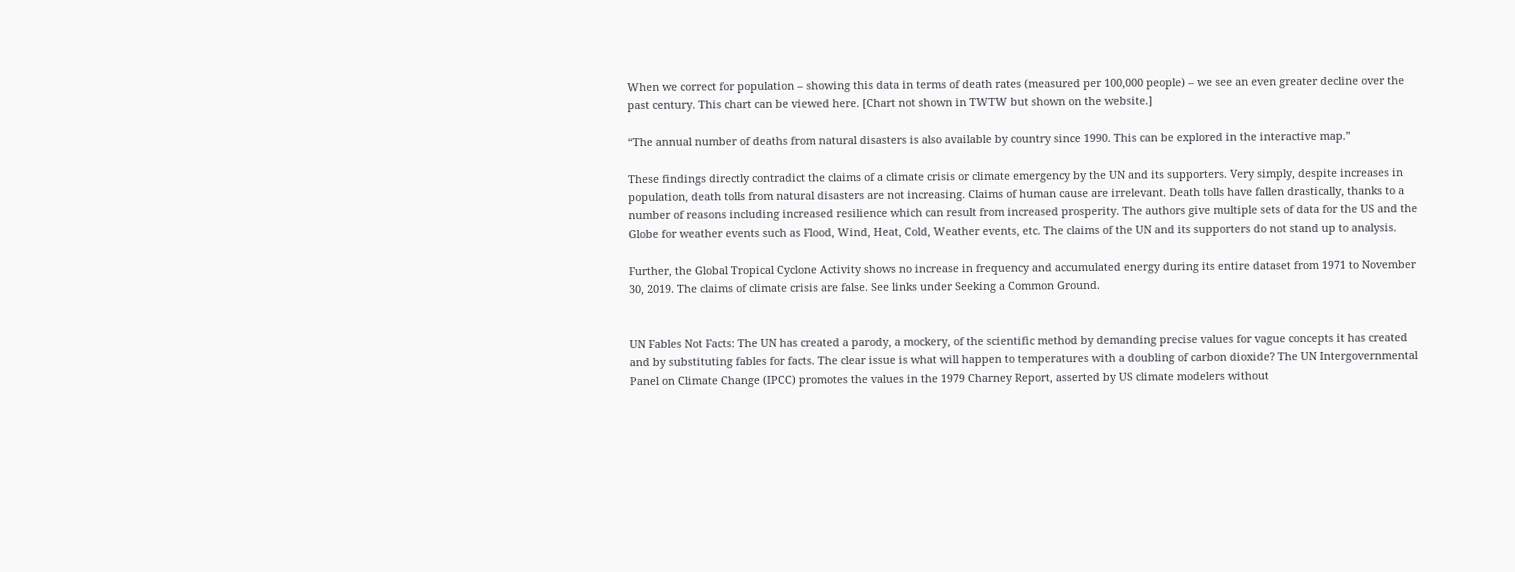When we correct for population – showing this data in terms of death rates (measured per 100,000 people) – we see an even greater decline over the past century. This chart can be viewed here. [Chart not shown in TWTW but shown on the website.]

“The annual number of deaths from natural disasters is also available by country since 1990. This can be explored in the interactive map.”

These findings directly contradict the claims of a climate crisis or climate emergency by the UN and its supporters. Very simply, despite increases in population, death tolls from natural disasters are not increasing. Claims of human cause are irrelevant. Death tolls have fallen drastically, thanks to a number of reasons including increased resilience which can result from increased prosperity. The authors give multiple sets of data for the US and the Globe for weather events such as Flood, Wind, Heat, Cold, Weather events, etc. The claims of the UN and its supporters do not stand up to analysis.

Further, the Global Tropical Cyclone Activity shows no increase in frequency and accumulated energy during its entire dataset from 1971 to November 30, 2019. The claims of climate crisis are false. See links under Seeking a Common Ground.


UN Fables Not Facts: The UN has created a parody, a mockery, of the scientific method by demanding precise values for vague concepts it has created and by substituting fables for facts. The clear issue is what will happen to temperatures with a doubling of carbon dioxide? The UN Intergovernmental Panel on Climate Change (IPCC) promotes the values in the 1979 Charney Report, asserted by US climate modelers without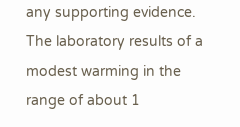any supporting evidence. The laboratory results of a modest warming in the range of about 1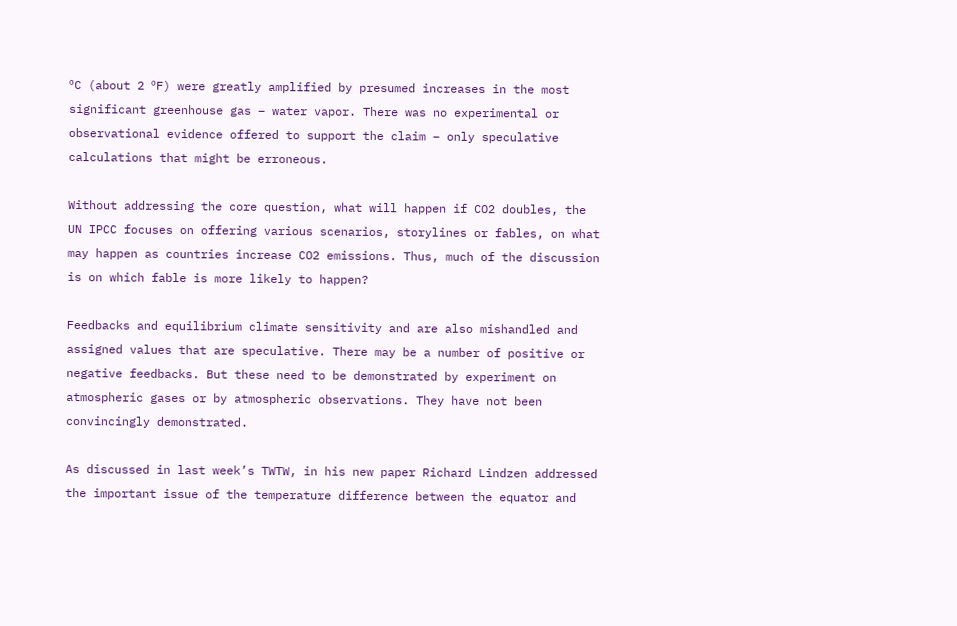ºC (about 2 ºF) were greatly amplified by presumed increases in the most significant greenhouse gas – water vapor. There was no experimental or observational evidence offered to support the claim – only speculative calculations that might be erroneous.

Without addressing the core question, what will happen if CO2 doubles, the UN IPCC focuses on offering various scenarios, storylines or fables, on what may happen as countries increase CO2 emissions. Thus, much of the discussion is on which fable is more likely to happen?

Feedbacks and equilibrium climate sensitivity and are also mishandled and assigned values that are speculative. There may be a number of positive or negative feedbacks. But these need to be demonstrated by experiment on atmospheric gases or by atmospheric observations. They have not been convincingly demonstrated.

As discussed in last week’s TWTW, in his new paper Richard Lindzen addressed the important issue of the temperature difference between the equator and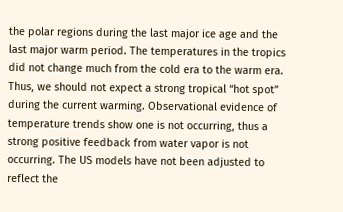the polar regions during the last major ice age and the last major warm period. The temperatures in the tropics did not change much from the cold era to the warm era. Thus, we should not expect a strong tropical “hot spot” during the current warming. Observational evidence of temperature trends show one is not occurring, thus a strong positive feedback from water vapor is not occurring. The US models have not been adjusted to reflect the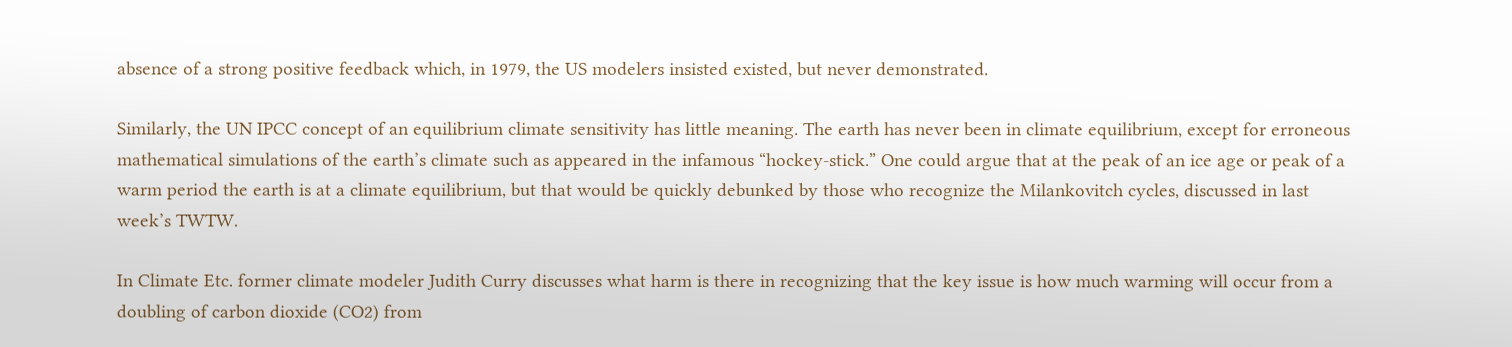absence of a strong positive feedback which, in 1979, the US modelers insisted existed, but never demonstrated.

Similarly, the UN IPCC concept of an equilibrium climate sensitivity has little meaning. The earth has never been in climate equilibrium, except for erroneous mathematical simulations of the earth’s climate such as appeared in the infamous “hockey-stick.” One could argue that at the peak of an ice age or peak of a warm period the earth is at a climate equilibrium, but that would be quickly debunked by those who recognize the Milankovitch cycles, discussed in last week’s TWTW.

In Climate Etc. former climate modeler Judith Curry discusses what harm is there in recognizing that the key issue is how much warming will occur from a doubling of carbon dioxide (CO2) from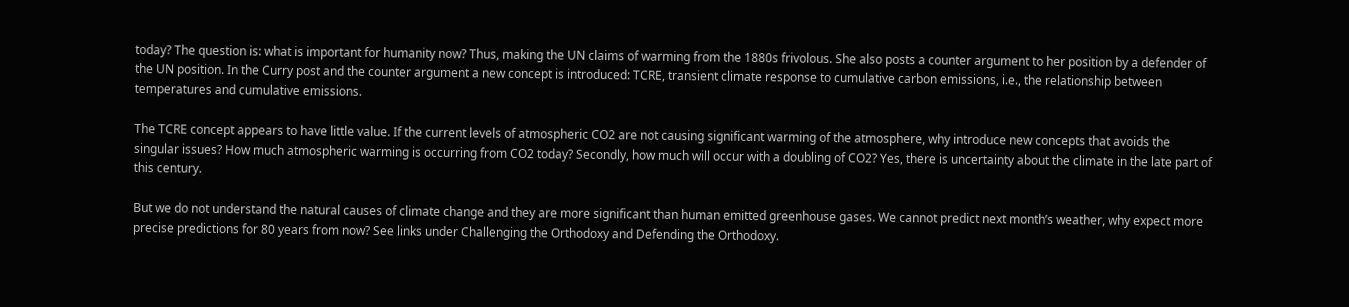today? The question is: what is important for humanity now? Thus, making the UN claims of warming from the 1880s frivolous. She also posts a counter argument to her position by a defender of the UN position. In the Curry post and the counter argument a new concept is introduced: TCRE, transient climate response to cumulative carbon emissions, i.e., the relationship between temperatures and cumulative emissions.

The TCRE concept appears to have little value. If the current levels of atmospheric CO2 are not causing significant warming of the atmosphere, why introduce new concepts that avoids the singular issues? How much atmospheric warming is occurring from CO2 today? Secondly, how much will occur with a doubling of CO2? Yes, there is uncertainty about the climate in the late part of this century.

But we do not understand the natural causes of climate change and they are more significant than human emitted greenhouse gases. We cannot predict next month’s weather, why expect more precise predictions for 80 years from now? See links under Challenging the Orthodoxy and Defending the Orthodoxy.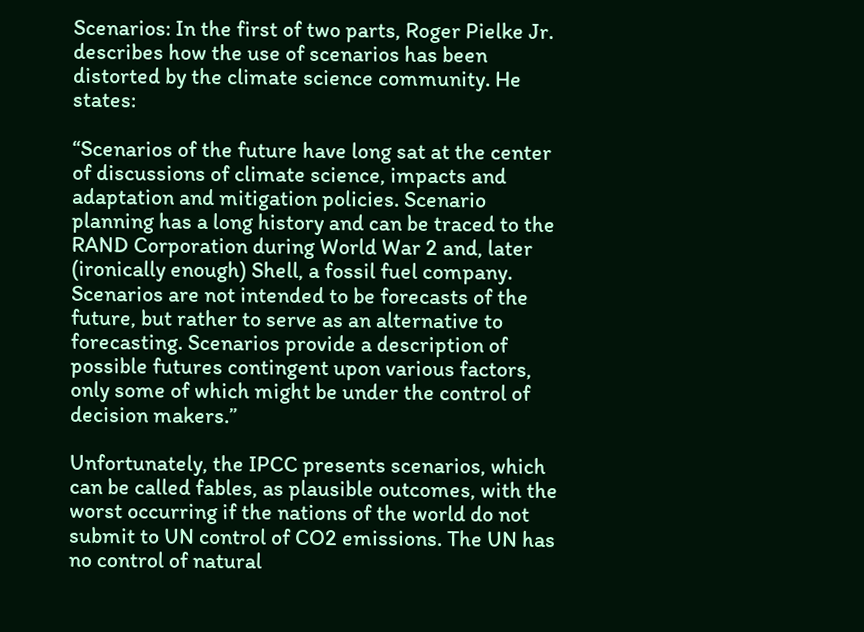Scenarios: In the first of two parts, Roger Pielke Jr. describes how the use of scenarios has been distorted by the climate science community. He states:

“Scenarios of the future have long sat at the center of discussions of climate science, impacts and adaptation and mitigation policies. Scenario planning has a long history and can be traced to the RAND Corporation during World War 2 and, later (ironically enough) Shell, a fossil fuel company. Scenarios are not intended to be forecasts of the future, but rather to serve as an alternative to forecasting. Scenarios provide a description of possible futures contingent upon various factors, only some of which might be under the control of decision makers.”

Unfortunately, the IPCC presents scenarios, which can be called fables, as plausible outcomes, with the worst occurring if the nations of the world do not submit to UN control of CO2 emissions. The UN has no control of natural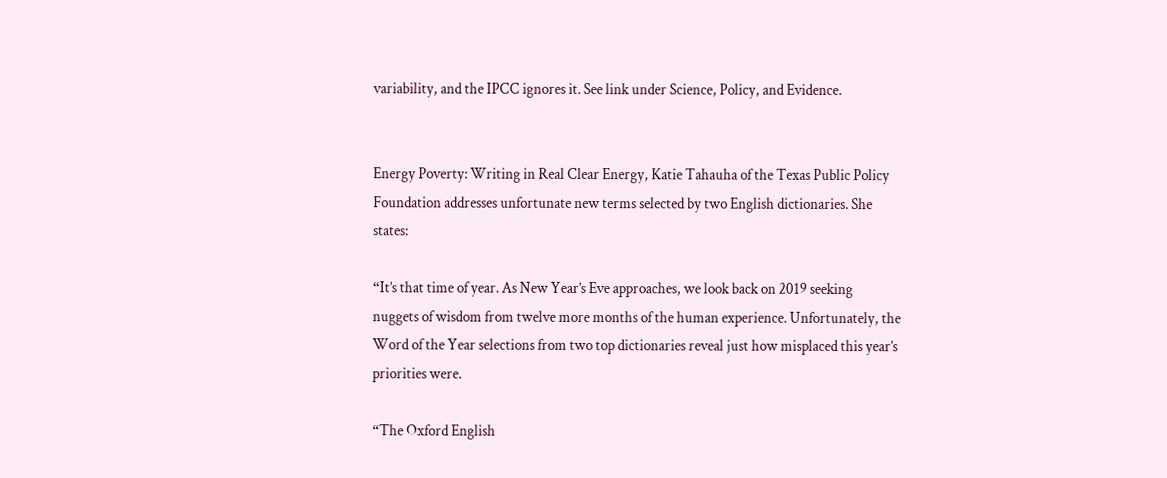variability, and the IPCC ignores it. See link under Science, Policy, and Evidence.


Energy Poverty: Writing in Real Clear Energy, Katie Tahauha of the Texas Public Policy Foundation addresses unfortunate new terms selected by two English dictionaries. She states:

“It’s that time of year. As New Year’s Eve approaches, we look back on 2019 seeking nuggets of wisdom from twelve more months of the human experience. Unfortunately, the Word of the Year selections from two top dictionaries reveal just how misplaced this year’s priorities were.

“The Oxford English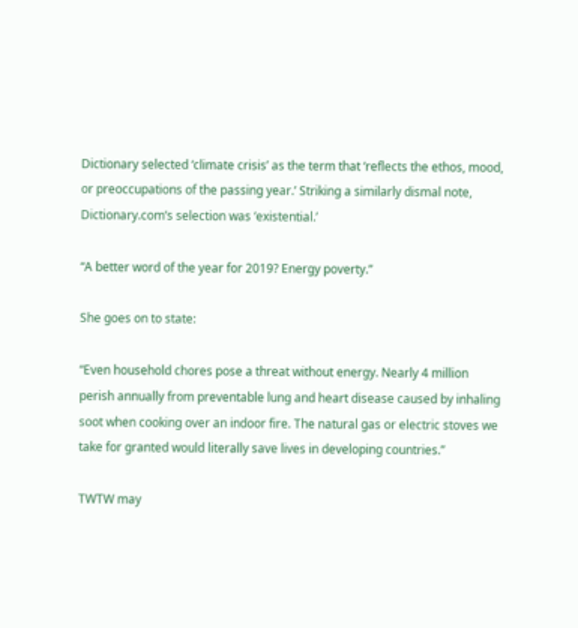Dictionary selected ‘climate crisis’ as the term that ‘reflects the ethos, mood, or preoccupations of the passing year.’ Striking a similarly dismal note, Dictionary.com’s selection was ‘existential.’

“A better word of the year for 2019? Energy poverty.”

She goes on to state:

“Even household chores pose a threat without energy. Nearly 4 million perish annually from preventable lung and heart disease caused by inhaling soot when cooking over an indoor fire. The natural gas or electric stoves we take for granted would literally save lives in developing countries.”

TWTW may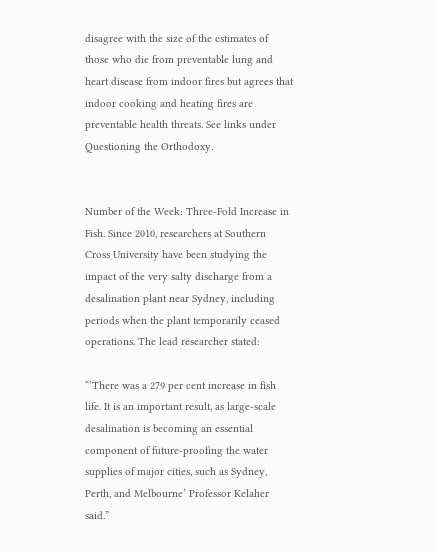disagree with the size of the estimates of those who die from preventable lung and heart disease from indoor fires but agrees that indoor cooking and heating fires are preventable health threats. See links under Questioning the Orthodoxy.


Number of the Week: Three-Fold Increase in Fish. Since 2010, researchers at Southern Cross University have been studying the impact of the very salty discharge from a desalination plant near Sydney, including periods when the plant temporarily ceased operations. The lead researcher stated:

“’There was a 279 per cent increase in fish life. It is an important result, as large-scale desalination is becoming an essential component of future-proofing the water supplies of major cities, such as Sydney, Perth, and Melbourne’ Professor Kelaher said.”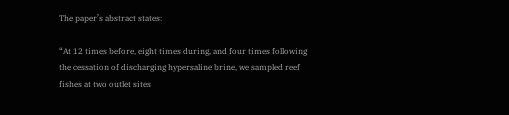The paper’s abstract states:

“At 12 times before, eight times during, and four times following the cessation of discharging hypersaline brine, we sampled reef fishes at two outlet sites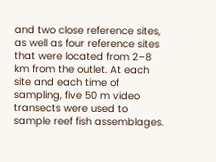and two close reference sites, as well as four reference sites that were located from 2–8 km from the outlet. At each site and each time of sampling, five 50 m video transects were used to sample reef fish assemblages.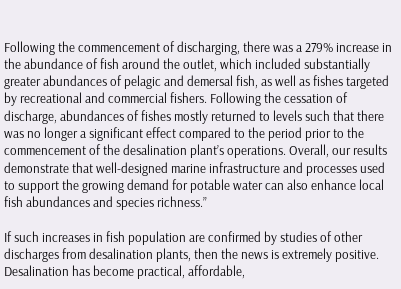Following the commencement of discharging, there was a 279% increase in the abundance of fish around the outlet, which included substantially greater abundances of pelagic and demersal fish, as well as fishes targeted by recreational and commercial fishers. Following the cessation of discharge, abundances of fishes mostly returned to levels such that there was no longer a significant effect compared to the period prior to the commencement of the desalination plant’s operations. Overall, our results demonstrate that well-designed marine infrastructure and processes used to support the growing demand for potable water can also enhance local fish abundances and species richness.”

If such increases in fish population are confirmed by studies of other discharges from desalination plants, then the news is extremely positive. Desalination has become practical, affordable,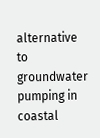alternative to groundwater pumping in coastal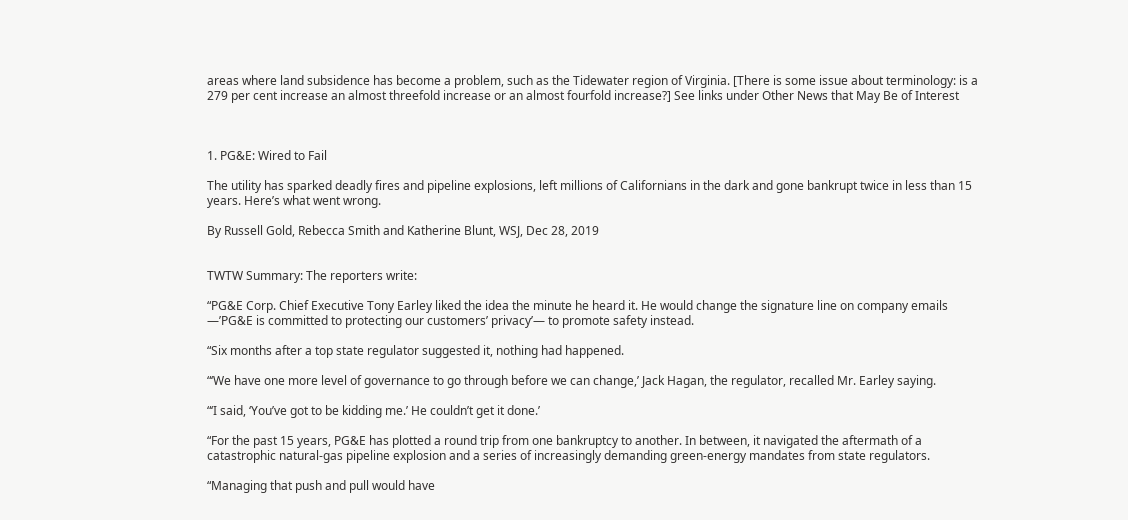areas where land subsidence has become a problem, such as the Tidewater region of Virginia. [There is some issue about terminology: is a 279 per cent increase an almost threefold increase or an almost fourfold increase?] See links under Other News that May Be of Interest



1. PG&E: Wired to Fail

The utility has sparked deadly fires and pipeline explosions, left millions of Californians in the dark and gone bankrupt twice in less than 15 years. Here’s what went wrong.

By Russell Gold, Rebecca Smith and Katherine Blunt, WSJ, Dec 28, 2019


TWTW Summary: The reporters write:

“PG&E Corp. Chief Executive Tony Earley liked the idea the minute he heard it. He would change the signature line on company emails —’PG&E is committed to protecting our customers’ privacy’— to promote safety instead.

“Six months after a top state regulator suggested it, nothing had happened.

“‘We have one more level of governance to go through before we can change,’ Jack Hagan, the regulator, recalled Mr. Earley saying.

“‘I said, ‘You’ve got to be kidding me.’ He couldn’t get it done.’

“For the past 15 years, PG&E has plotted a round trip from one bankruptcy to another. In between, it navigated the aftermath of a catastrophic natural-gas pipeline explosion and a series of increasingly demanding green-energy mandates from state regulators.

“Managing that push and pull would have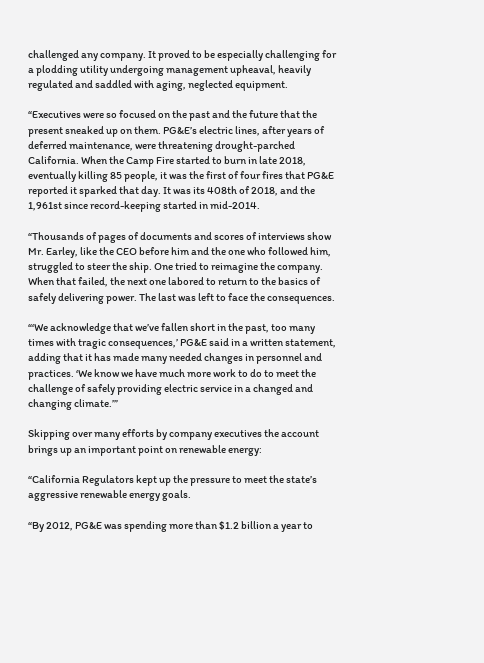challenged any company. It proved to be especially challenging for a plodding utility undergoing management upheaval, heavily regulated and saddled with aging, neglected equipment.

“Executives were so focused on the past and the future that the present sneaked up on them. PG&E’s electric lines, after years of deferred maintenance, were threatening drought-parched California. When the Camp Fire started to burn in late 2018, eventually killing 85 people, it was the first of four fires that PG&E reported it sparked that day. It was its 408th of 2018, and the 1,961st since record-keeping started in mid-2014.

“Thousands of pages of documents and scores of interviews show Mr. Earley, like the CEO before him and the one who followed him, struggled to steer the ship. One tried to reimagine the company. When that failed, the next one labored to return to the basics of safely delivering power. The last was left to face the consequences.

“‘We acknowledge that we’ve fallen short in the past, too many times with tragic consequences,’ PG&E said in a written statement, adding that it has made many needed changes in personnel and practices. ‘We know we have much more work to do to meet the challenge of safely providing electric service in a changed and changing climate.’”

Skipping over many efforts by company executives the account brings up an important point on renewable energy:

“California Regulators kept up the pressure to meet the state’s aggressive renewable energy goals.

“By 2012, PG&E was spending more than $1.2 billion a year to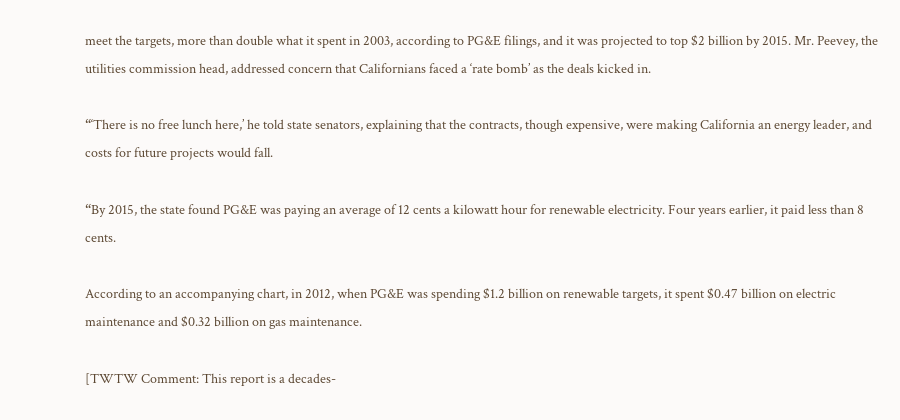meet the targets, more than double what it spent in 2003, according to PG&E filings, and it was projected to top $2 billion by 2015. Mr. Peevey, the utilities commission head, addressed concern that Californians faced a ‘rate bomb’ as the deals kicked in.

“‘There is no free lunch here,’ he told state senators, explaining that the contracts, though expensive, were making California an energy leader, and costs for future projects would fall.

“By 2015, the state found PG&E was paying an average of 12 cents a kilowatt hour for renewable electricity. Four years earlier, it paid less than 8 cents.

According to an accompanying chart, in 2012, when PG&E was spending $1.2 billion on renewable targets, it spent $0.47 billion on electric maintenance and $0.32 billion on gas maintenance.

[TWTW Comment: This report is a decades-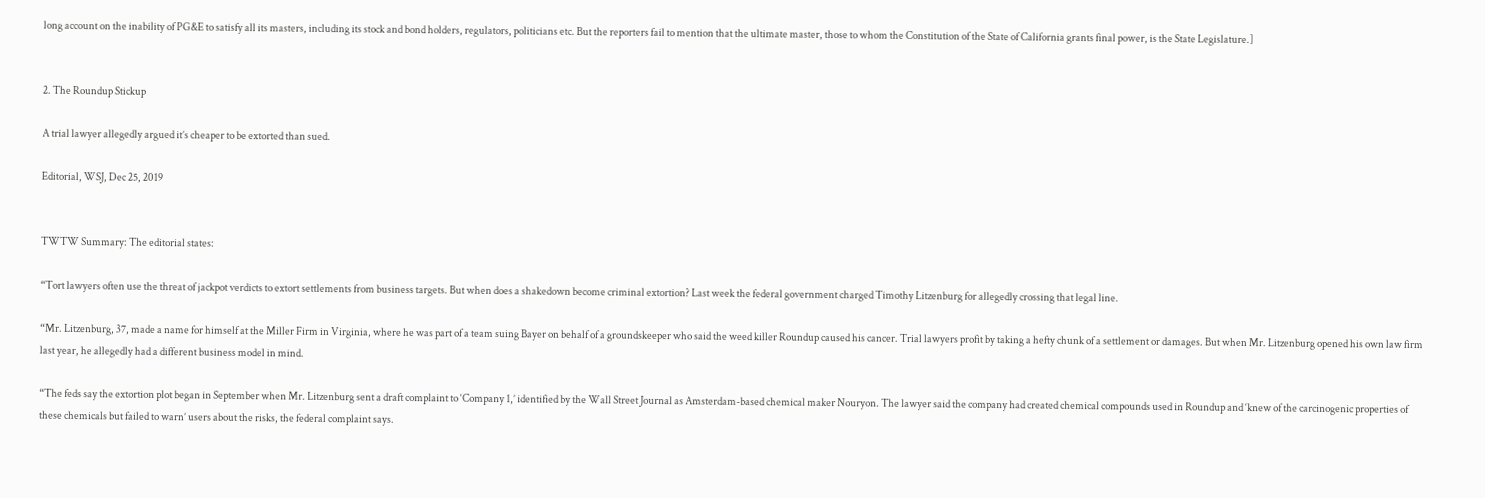long account on the inability of PG&E to satisfy all its masters, including its stock and bond holders, regulators, politicians etc. But the reporters fail to mention that the ultimate master, those to whom the Constitution of the State of California grants final power, is the State Legislature.]


2. The Roundup Stickup

A trial lawyer allegedly argued it’s cheaper to be extorted than sued.

Editorial, WSJ, Dec 25, 2019


TWTW Summary: The editorial states:

“Tort lawyers often use the threat of jackpot verdicts to extort settlements from business targets. But when does a shakedown become criminal extortion? Last week the federal government charged Timothy Litzenburg for allegedly crossing that legal line.

“Mr. Litzenburg, 37, made a name for himself at the Miller Firm in Virginia, where he was part of a team suing Bayer on behalf of a groundskeeper who said the weed killer Roundup caused his cancer. Trial lawyers profit by taking a hefty chunk of a settlement or damages. But when Mr. Litzenburg opened his own law firm last year, he allegedly had a different business model in mind.

“The feds say the extortion plot began in September when Mr. Litzenburg sent a draft complaint to ‘Company 1,’ identified by the Wall Street Journal as Amsterdam-based chemical maker Nouryon. The lawyer said the company had created chemical compounds used in Roundup and ‘knew of the carcinogenic properties of these chemicals but failed to warn’ users about the risks, the federal complaint says.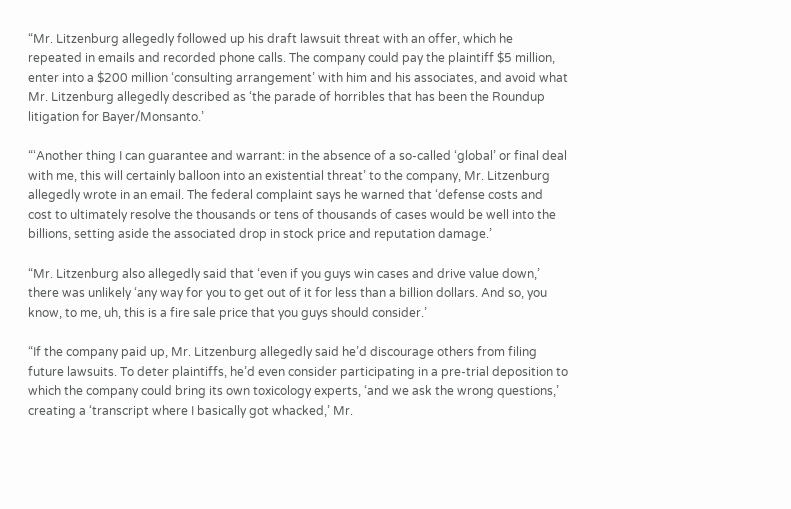“Mr. Litzenburg allegedly followed up his draft lawsuit threat with an offer, which he repeated in emails and recorded phone calls. The company could pay the plaintiff $5 million, enter into a $200 million ‘consulting arrangement’ with him and his associates, and avoid what Mr. Litzenburg allegedly described as ‘the parade of horribles that has been the Roundup litigation for Bayer/Monsanto.’

“‘Another thing I can guarantee and warrant: in the absence of a so-called ‘global’ or final deal with me, this will certainly balloon into an existential threat’ to the company, Mr. Litzenburg allegedly wrote in an email. The federal complaint says he warned that ‘defense costs and cost to ultimately resolve the thousands or tens of thousands of cases would be well into the billions, setting aside the associated drop in stock price and reputation damage.’

“Mr. Litzenburg also allegedly said that ‘even if you guys win cases and drive value down,’ there was unlikely ‘any way for you to get out of it for less than a billion dollars. And so, you know, to me, uh, this is a fire sale price that you guys should consider.’

“If the company paid up, Mr. Litzenburg allegedly said he’d discourage others from filing future lawsuits. To deter plaintiffs, he’d even consider participating in a pre-trial deposition to which the company could bring its own toxicology experts, ‘and we ask the wrong questions,’ creating a ‘transcript where I basically got whacked,’ Mr.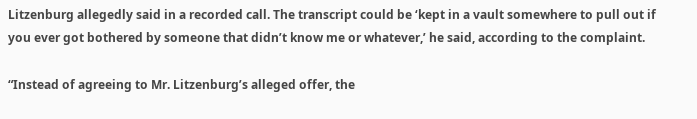Litzenburg allegedly said in a recorded call. The transcript could be ‘kept in a vault somewhere to pull out if you ever got bothered by someone that didn’t know me or whatever,’ he said, according to the complaint.

“Instead of agreeing to Mr. Litzenburg’s alleged offer, the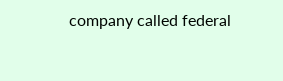company called federal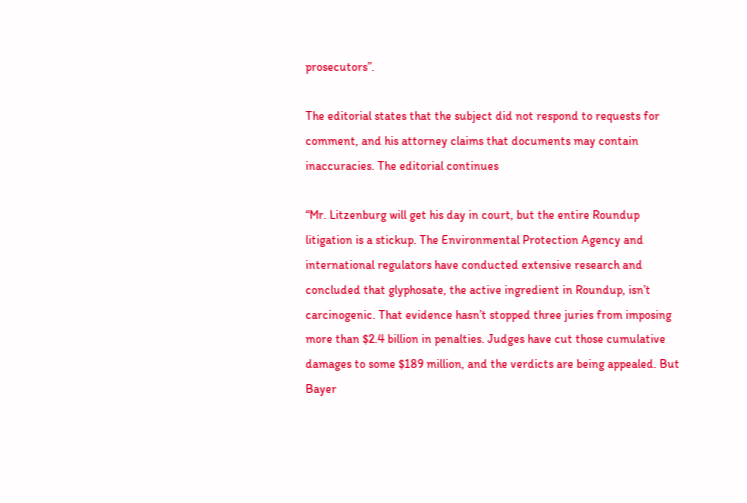prosecutors”.

The editorial states that the subject did not respond to requests for comment, and his attorney claims that documents may contain inaccuracies. The editorial continues

“Mr. Litzenburg will get his day in court, but the entire Roundup litigation is a stickup. The Environmental Protection Agency and international regulators have conducted extensive research and concluded that glyphosate, the active ingredient in Roundup, isn’t carcinogenic. That evidence hasn’t stopped three juries from imposing more than $2.4 billion in penalties. Judges have cut those cumulative damages to some $189 million, and the verdicts are being appealed. But Bayer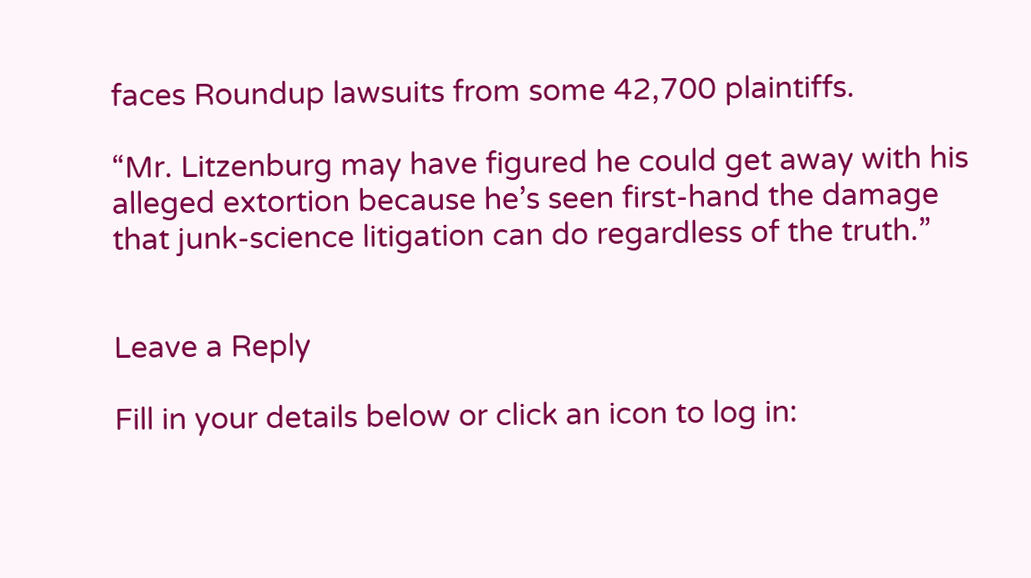faces Roundup lawsuits from some 42,700 plaintiffs.

“Mr. Litzenburg may have figured he could get away with his alleged extortion because he’s seen first-hand the damage that junk-science litigation can do regardless of the truth.”


Leave a Reply

Fill in your details below or click an icon to log in: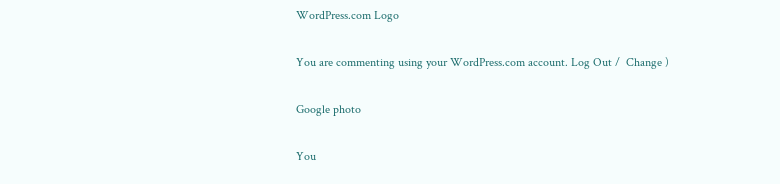WordPress.com Logo

You are commenting using your WordPress.com account. Log Out /  Change )

Google photo

You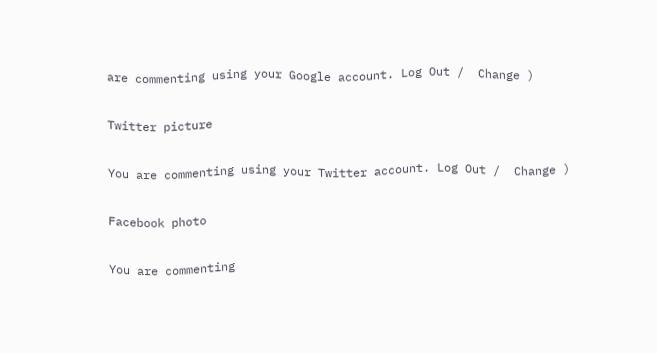are commenting using your Google account. Log Out /  Change )

Twitter picture

You are commenting using your Twitter account. Log Out /  Change )

Facebook photo

You are commenting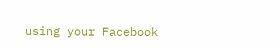using your Facebook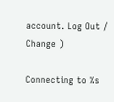account. Log Out /  Change )

Connecting to %s